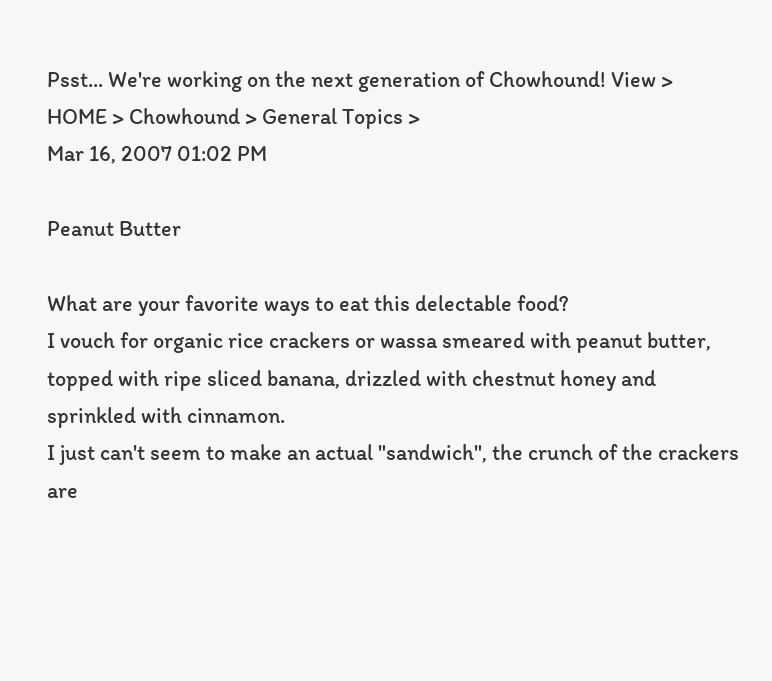Psst... We're working on the next generation of Chowhound! View >
HOME > Chowhound > General Topics >
Mar 16, 2007 01:02 PM

Peanut Butter

What are your favorite ways to eat this delectable food?
I vouch for organic rice crackers or wassa smeared with peanut butter, topped with ripe sliced banana, drizzled with chestnut honey and sprinkled with cinnamon.
I just can't seem to make an actual "sandwich", the crunch of the crackers are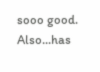sooo good.
Also...has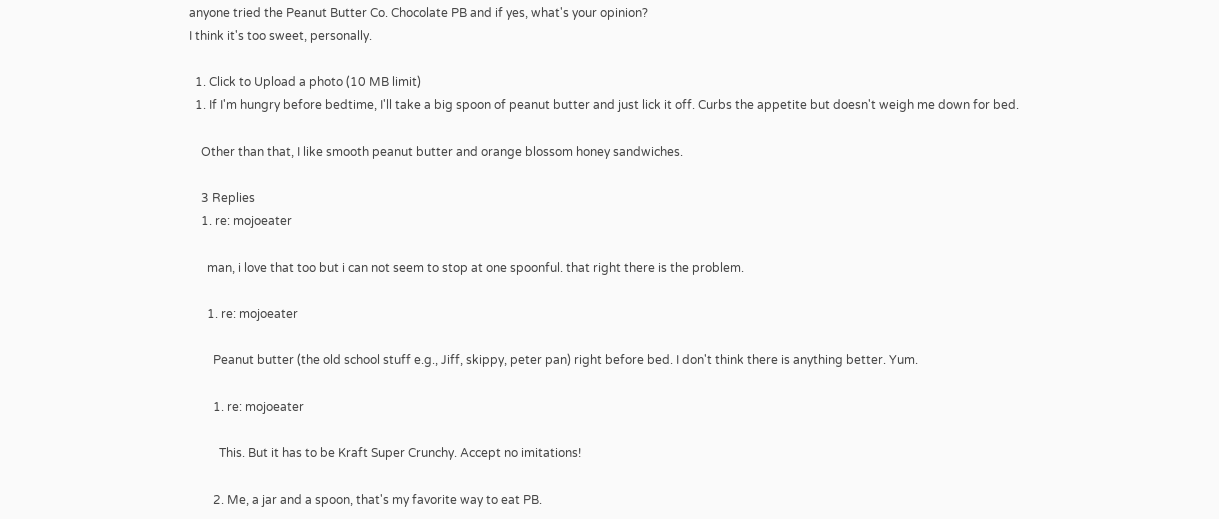anyone tried the Peanut Butter Co. Chocolate PB and if yes, what's your opinion?
I think it's too sweet, personally.

  1. Click to Upload a photo (10 MB limit)
  1. If I'm hungry before bedtime, I'll take a big spoon of peanut butter and just lick it off. Curbs the appetite but doesn't weigh me down for bed.

    Other than that, I like smooth peanut butter and orange blossom honey sandwiches.

    3 Replies
    1. re: mojoeater

      man, i love that too but i can not seem to stop at one spoonful. that right there is the problem.

      1. re: mojoeater

        Peanut butter (the old school stuff e.g., Jiff, skippy, peter pan) right before bed. I don't think there is anything better. Yum.

        1. re: mojoeater

          This. But it has to be Kraft Super Crunchy. Accept no imitations!

        2. Me, a jar and a spoon, that's my favorite way to eat PB.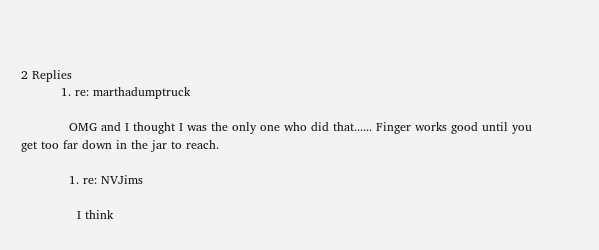2 Replies
          1. re: marthadumptruck

            OMG and I thought I was the only one who did that...... Finger works good until you get too far down in the jar to reach.

            1. re: NVJims

              I think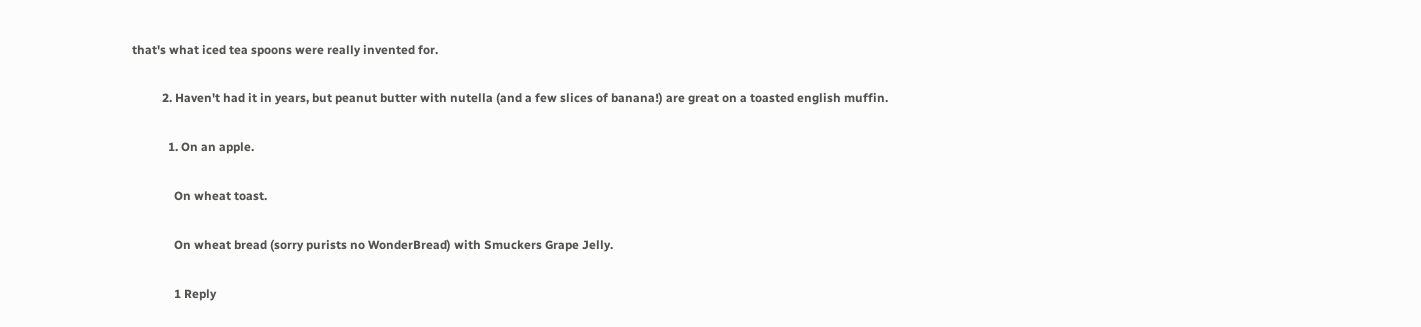that's what iced tea spoons were really invented for.

          2. Haven't had it in years, but peanut butter with nutella (and a few slices of banana!) are great on a toasted english muffin.

            1. On an apple.

              On wheat toast.

              On wheat bread (sorry purists no WonderBread) with Smuckers Grape Jelly.

              1 Reply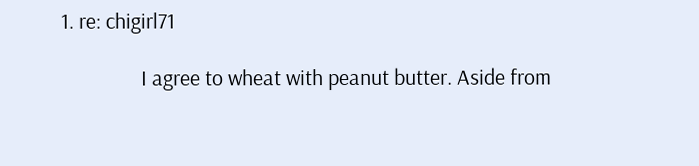1. re: chigirl71

                I agree to wheat with peanut butter. Aside from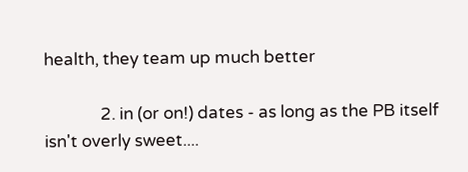health, they team up much better

              2. in (or on!) dates - as long as the PB itself isn't overly sweet....